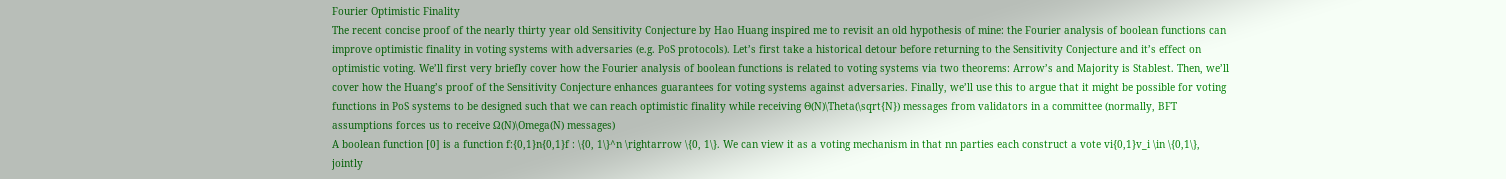Fourier Optimistic Finality
The recent concise proof of the nearly thirty year old Sensitivity Conjecture by Hao Huang inspired me to revisit an old hypothesis of mine: the Fourier analysis of boolean functions can improve optimistic finality in voting systems with adversaries (e.g. PoS protocols). Let’s first take a historical detour before returning to the Sensitivity Conjecture and it’s effect on optimistic voting. We’ll first very briefly cover how the Fourier analysis of boolean functions is related to voting systems via two theorems: Arrow’s and Majority is Stablest. Then, we’ll cover how the Huang’s proof of the Sensitivity Conjecture enhances guarantees for voting systems against adversaries. Finally, we’ll use this to argue that it might be possible for voting functions in PoS systems to be designed such that we can reach optimistic finality while receiving Θ(N)\Theta(\sqrt{N}) messages from validators in a committee (normally, BFT assumptions forces us to receive Ω(N)\Omega(N) messages)
A boolean function [0] is a function f:{0,1}n{0,1}f : \{0, 1\}^n \rightarrow \{0, 1\}. We can view it as a voting mechanism in that nn parties each construct a vote vi{0,1}v_i \in \{0,1\}, jointly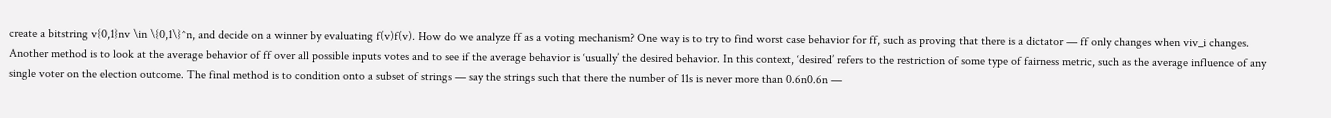create a bitstring v{0,1}nv \in \{0,1\}^n, and decide on a winner by evaluating f(v)f(v). How do we analyze ff as a voting mechanism? One way is to try to find worst case behavior for ff, such as proving that there is a dictator — ff only changes when viv_i changes. Another method is to look at the average behavior of ff over all possible inputs votes and to see if the average behavior is ‘usually’ the desired behavior. In this context, ‘desired’ refers to the restriction of some type of fairness metric, such as the average influence of any single voter on the election outcome. The final method is to condition onto a subset of strings — say the strings such that there the number of 11s is never more than 0.6n0.6n —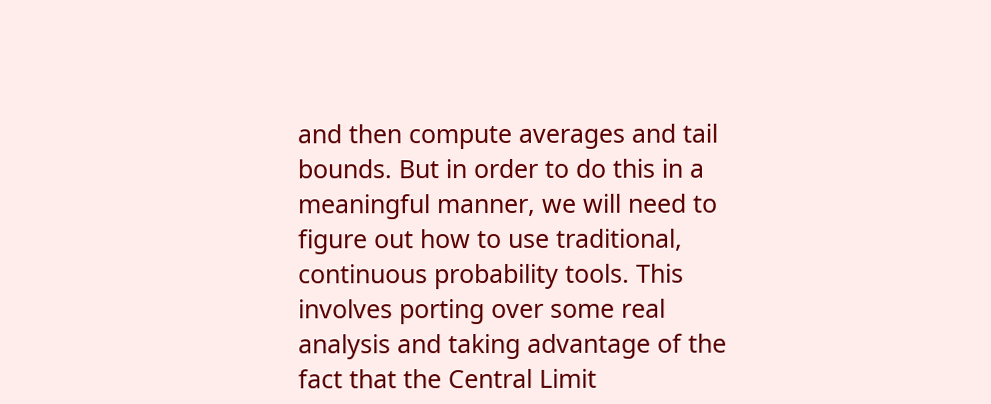and then compute averages and tail bounds. But in order to do this in a meaningful manner, we will need to figure out how to use traditional, continuous probability tools. This involves porting over some real analysis and taking advantage of the fact that the Central Limit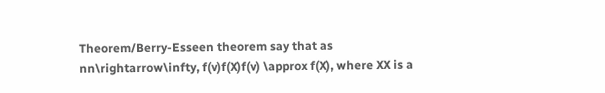Theorem/Berry-Esseen theorem say that as nn\rightarrow\infty, f(v)f(X)f(v) \approx f(X), where XX is a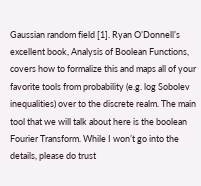Gaussian random field [1]. Ryan O’Donnell’s excellent book, Analysis of Boolean Functions, covers how to formalize this and maps all of your favorite tools from probability (e.g. log Sobolev inequalities) over to the discrete realm. The main tool that we will talk about here is the boolean Fourier Transform. While I won’t go into the details, please do trust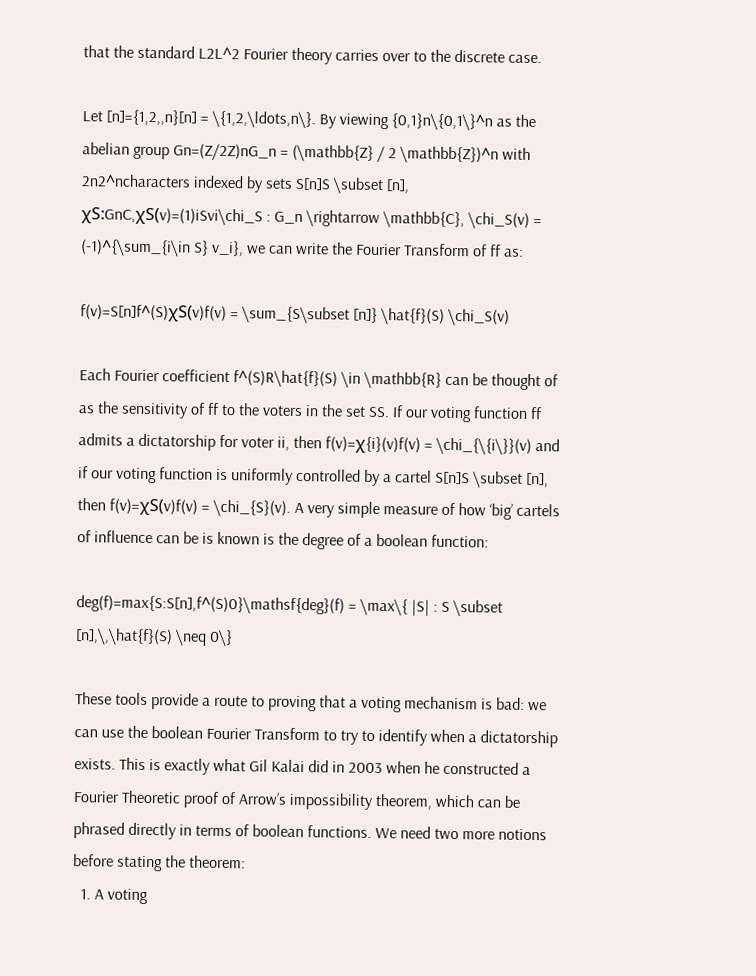that the standard L2L^2 Fourier theory carries over to the discrete case.

Let [n]={1,2,,n}[n] = \{1,2,\ldots,n\}. By viewing {0,1}n\{0,1\}^n as the abelian group Gn=(Z/2Z)nG_n = (\mathbb{Z} / 2 \mathbb{Z})^n with 2n2^ncharacters indexed by sets S[n]S \subset [n],  χS:GnC,χS(v)=(1)iSvi\chi_S : G_n \rightarrow \mathbb{C}, \chi_S(v) = (-1)^{\sum_{i\in S} v_i}, we can write the Fourier Transform of ff as:

f(v)=S[n]f^(S)χS(v)f(v) = \sum_{S\subset [n]} \hat{f}(S) \chi_S(v)

Each Fourier coefficient f^(S)R\hat{f}(S) \in \mathbb{R} can be thought of as the sensitivity of ff to the voters in the set SS. If our voting function ff admits a dictatorship for voter ii, then f(v)=χ{i}(v)f(v) = \chi_{\{i\}}(v) and if our voting function is uniformly controlled by a cartel S[n]S \subset [n], then f(v)=χS(v)f(v) = \chi_{S}(v). A very simple measure of how ‘big’ cartels of influence can be is known is the degree of a boolean function:

deg(f)=max{S:S[n],f^(S)0}\mathsf{deg}(f) = \max\{ |S| : S \subset [n],\,\hat{f}(S) \neq 0\}

These tools provide a route to proving that a voting mechanism is bad: we can use the boolean Fourier Transform to try to identify when a dictatorship exists. This is exactly what Gil Kalai did in 2003 when he constructed a Fourier Theoretic proof of Arrow’s impossibility theorem, which can be phrased directly in terms of boolean functions. We need two more notions before stating the theorem:
  1. A voting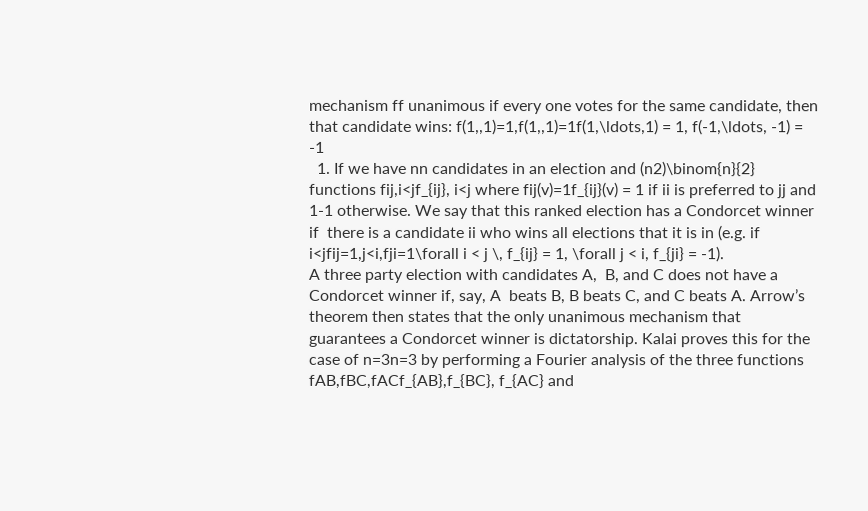mechanism ff unanimous if every one votes for the same candidate, then that candidate wins: f(1,,1)=1,f(1,,1)=1f(1,\ldots,1) = 1, f(-1,\ldots, -1) = -1
  1. If we have nn candidates in an election and (n2)\binom{n}{2} functions fij,i<jf_{ij}, i<j where fij(v)=1f_{ij}(v) = 1 if ii is preferred to jj and 1-1 otherwise. We say that this ranked election has a Condorcet winner if  there is a candidate ii who wins all elections that it is in (e.g. if i<jfij=1,j<i,fji=1\forall i < j \, f_{ij} = 1, \forall j < i, f_{ji} = -1).
A three party election with candidates A,  B, and C does not have a Condorcet winner if, say, A  beats B, B beats C, and C beats A. Arrow’s theorem then states that the only unanimous mechanism that guarantees a Condorcet winner is dictatorship. Kalai proves this for the case of n=3n=3 by performing a Fourier analysis of the three functions fAB,fBC,fACf_{AB},f_{BC}, f_{AC} and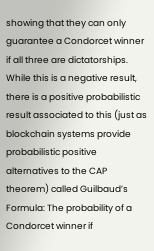showing that they can only guarantee a Condorcet winner if all three are dictatorships. While this is a negative result, there is a positive probabilistic result associated to this (just as blockchain systems provide probabilistic positive alternatives to the CAP theorem) called Guilbaud’s Formula: The probability of a Condorcet winner if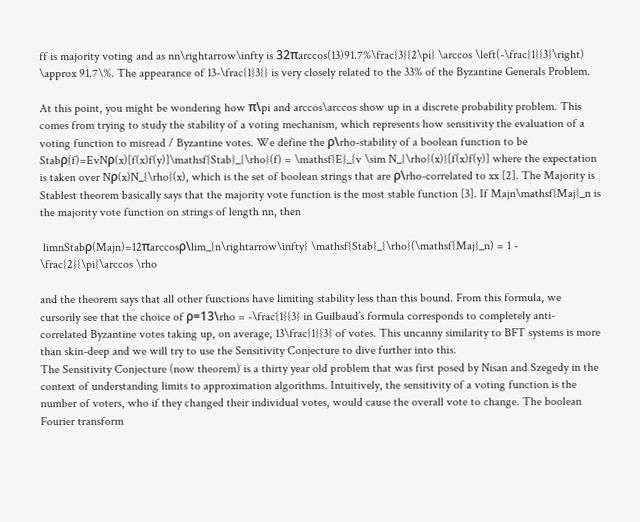ff is majority voting and as nn\rightarrow\infty is 32πarccos(13)91.7%\frac{3}{2\pi} \arccos \left(-\frac{1}{3}\right) \approx 91.7\%. The appearance of 13-\frac{1}3{} is very closely related to the 33% of the Byzantine Generals Problem.

At this point, you might be wondering how π\pi and arccos\arccos show up in a discrete probability problem. This comes from trying to study the stability of a voting mechanism, which represents how sensitivity the evaluation of a voting function to misread / Byzantine votes. We define the ρ\rho-stability of a boolean function to be Stabρ(f)=EvNρ(x)[f(x)f(y)]\mathsf{Stab}_{\rho}(f) = \mathsf{E}_{v \sim N_{\rho}(x)}[f(x)f(y)] where the expectation is taken over Nρ(x)N_{\rho}(x), which is the set of boolean strings that are ρ\rho-correlated to xx [2]. The Majority is Stablest theorem basically says that the majority vote function is the most stable function [3]. If Majn\mathsf{Maj}_n is the majority vote function on strings of length nn, then

 limnStabρ(Majn)=12πarccosρ\lim_{n\rightarrow\infty} \mathsf{Stab}_{\rho}(\mathsf{Maj}_n) = 1 - \frac{2}{\pi}\arccos \rho

and the theorem says that all other functions have limiting stability less than this bound. From this formula, we cursorily see that the choice of ρ=13\rho = -\frac{1}{3} in Guilbaud’s formula corresponds to completely anti-correlated Byzantine votes taking up, on average, 13\frac{1}{3} of votes. This uncanny similarity to BFT systems is more than skin-deep and we will try to use the Sensitivity Conjecture to dive further into this.
The Sensitivity Conjecture (now theorem) is a thirty year old problem that was first posed by Nisan and Szegedy in the context of understanding limits to approximation algorithms. Intuitively, the sensitivity of a voting function is the number of voters, who if they changed their individual votes, would cause the overall vote to change. The boolean Fourier transform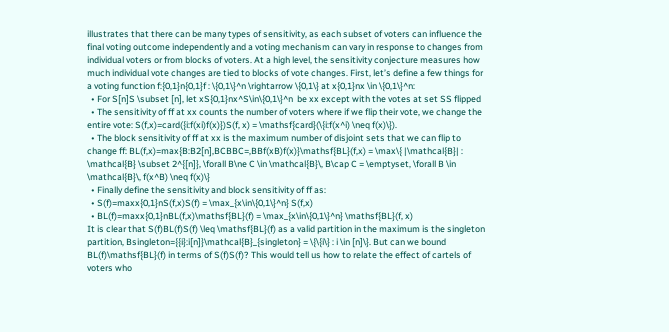illustrates that there can be many types of sensitivity, as each subset of voters can influence the final voting outcome independently and a voting mechanism can vary in response to changes from individual voters or from blocks of voters. At a high level, the sensitivity conjecture measures how much individual vote changes are tied to blocks of vote changes. First, let’s define a few things for a voting function f:{0,1}n{0,1}f : \{0,1\}^n \rightarrow \{0,1\} at x{0,1}nx \in \{0,1\}^n:
  • For S[n]S \subset [n], let xS{0,1}nx^S\in\{0,1\}^n  be xx except with the votes at set SS flipped
  • The sensitivity of ff at xx counts the number of voters where if we flip their vote, we change the entire vote: S(f,x)=card({i:f(xi)f(x)})S(f, x) = \mathsf{card}(\{i:f(x^i) \neq f(x)\}).
  • The block sensitivity of ff at xx is the maximum number of disjoint sets that we can flip to change ff: BL(f,x)=max{B:B2[n],BCBBC=,BBf(xB)f(x)}\mathsf{BL}(f,x) = \max\{ |\mathcal{B}| : \mathcal{B} \subset 2^{[n]}, \forall B\ne C \in \mathcal{B}\, B\cap C = \emptyset, \forall B \in \mathcal{B}\, f(x^B) \neq f(x)\}
  • Finally define the sensitivity and block sensitivity of ff as:
  • S(f)=maxx{0,1}nS(f,x)S(f) = \max_{x\in\{0,1\}^n} S(f,x)
  • BL(f)=maxx{0,1}nBL(f,x)\mathsf{BL}(f) = \max_{x\in\{0,1\}^n} \mathsf{BL}(f, x)
It is clear that S(f)BL(f)S(f) \leq \mathsf{BL}(f) as a valid partition in the maximum is the singleton partition, Bsingleton={{i}:i[n]}\mathcal{B}_{singleton} = \{\{i\} : i \in [n]\}. But can we bound BL(f)\mathsf{BL}(f) in terms of S(f)S(f)? This would tell us how to relate the effect of cartels of voters who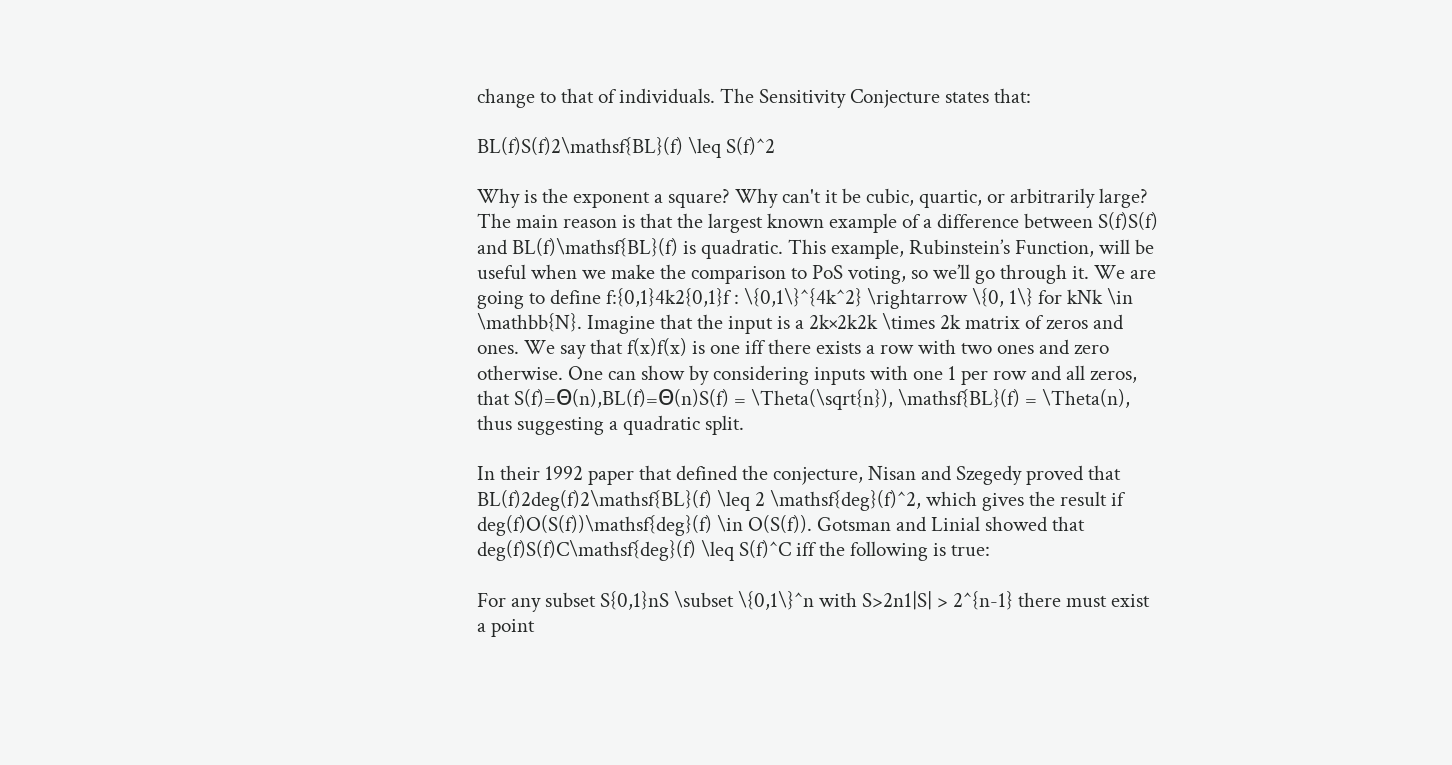change to that of individuals. The Sensitivity Conjecture states that:

BL(f)S(f)2\mathsf{BL}(f) \leq S(f)^2

Why is the exponent a square? Why can't it be cubic, quartic, or arbitrarily large? The main reason is that the largest known example of a difference between S(f)S(f) and BL(f)\mathsf{BL}(f) is quadratic. This example, Rubinstein’s Function, will be useful when we make the comparison to PoS voting, so we’ll go through it. We are going to define f:{0,1}4k2{0,1}f : \{0,1\}^{4k^2} \rightarrow \{0, 1\} for kNk \in \mathbb{N}. Imagine that the input is a 2k×2k2k \times 2k matrix of zeros and ones. We say that f(x)f(x) is one iff there exists a row with two ones and zero otherwise. One can show by considering inputs with one 1 per row and all zeros, that S(f)=Θ(n),BL(f)=Θ(n)S(f) = \Theta(\sqrt{n}), \mathsf{BL}(f) = \Theta(n), thus suggesting a quadratic split.

In their 1992 paper that defined the conjecture, Nisan and Szegedy proved that BL(f)2deg(f)2\mathsf{BL}(f) \leq 2 \mathsf{deg}(f)^2, which gives the result if deg(f)O(S(f))\mathsf{deg}(f) \in O(S(f)). Gotsman and Linial showed that deg(f)S(f)C\mathsf{deg}(f) \leq S(f)^C iff the following is true:

For any subset S{0,1}nS \subset \{0,1\}^n with S>2n1|S| > 2^{n-1} there must exist a point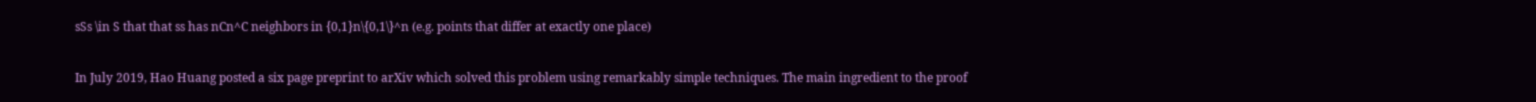sSs \in S that that ss has nCn^C neighbors in {0,1}n\{0,1\}^n (e.g. points that differ at exactly one place)

In July 2019, Hao Huang posted a six page preprint to arXiv which solved this problem using remarkably simple techniques. The main ingredient to the proof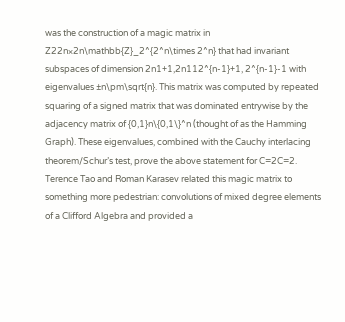was the construction of a magic matrix in Z22n×2n\mathbb{Z}_2^{2^n\times 2^n} that had invariant subspaces of dimension 2n1+1,2n112^{n-1}+1, 2^{n-1}-1 with eigenvalues ±n\pm\sqrt{n}. This matrix was computed by repeated squaring of a signed matrix that was dominated entrywise by the adjacency matrix of {0,1}n\{0,1\}^n (thought of as the Hamming Graph). These eigenvalues, combined with the Cauchy interlacing theorem/Schur’s test, prove the above statement for C=2C=2. Terence Tao and Roman Karasev related this magic matrix to something more pedestrian: convolutions of mixed degree elements of a Clifford Algebra and provided a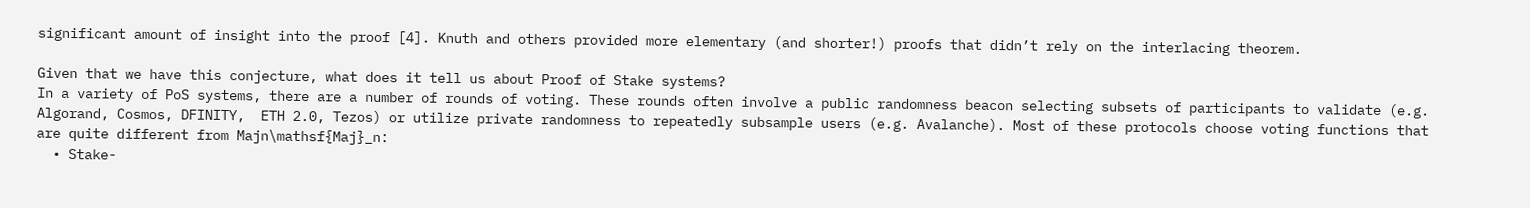significant amount of insight into the proof [4]. Knuth and others provided more elementary (and shorter!) proofs that didn’t rely on the interlacing theorem.

Given that we have this conjecture, what does it tell us about Proof of Stake systems?
In a variety of PoS systems, there are a number of rounds of voting. These rounds often involve a public randomness beacon selecting subsets of participants to validate (e.g. Algorand, Cosmos, DFINITY,  ETH 2.0, Tezos) or utilize private randomness to repeatedly subsample users (e.g. Avalanche). Most of these protocols choose voting functions that are quite different from Majn\mathsf{Maj}_n:
  • Stake-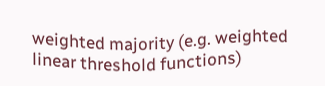weighted majority (e.g. weighted linear threshold functions)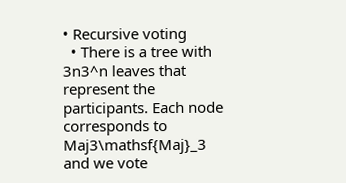• Recursive voting
  • There is a tree with 3n3^n leaves that represent the participants. Each node corresponds to Maj3\mathsf{Maj}_3 and we vote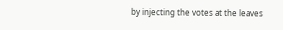by injecting the votes at the leaves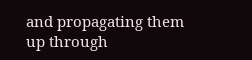and propagating them up through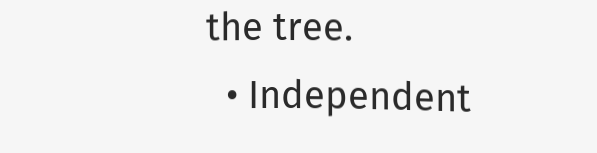the tree.
  • Independent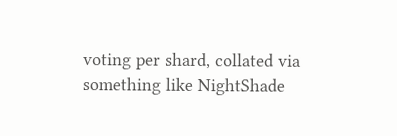voting per shard, collated via something like NightShade